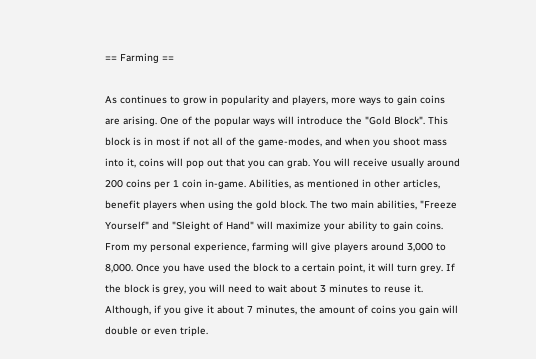== Farming ==

As continues to grow in popularity and players, more ways to gain coins are arising. One of the popular ways will introduce the "Gold Block". This block is in most if not all of the game-modes, and when you shoot mass into it, coins will pop out that you can grab. You will receive usually around 200 coins per 1 coin in-game. Abilities, as mentioned in other articles, benefit players when using the gold block. The two main abilities, "Freeze Yourself" and "Sleight of Hand" will maximize your ability to gain coins. From my personal experience, farming will give players around 3,000 to 8,000. Once you have used the block to a certain point, it will turn grey. If the block is grey, you will need to wait about 3 minutes to reuse it. Although, if you give it about 7 minutes, the amount of coins you gain will double or even triple.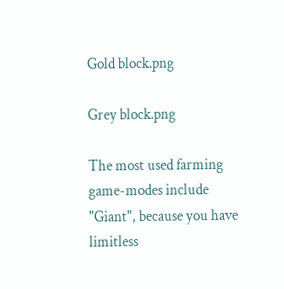Gold block.png

Grey block.png

The most used farming game-modes include "Giant", because you have limitless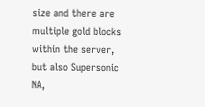size and there are multiple gold blocks within the server, but also Supersonic NA,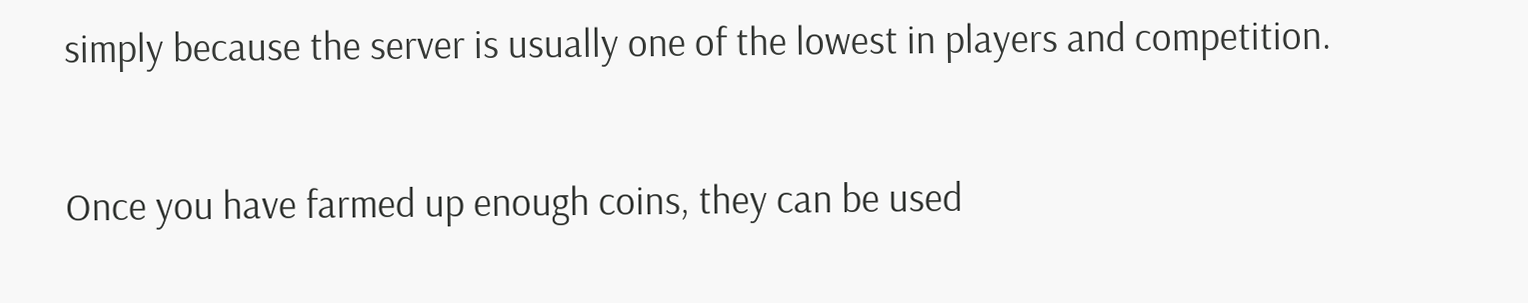simply because the server is usually one of the lowest in players and competition.

Once you have farmed up enough coins, they can be used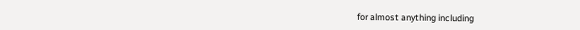for almost anything including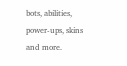bots, abilities, power-ups, skins and more.